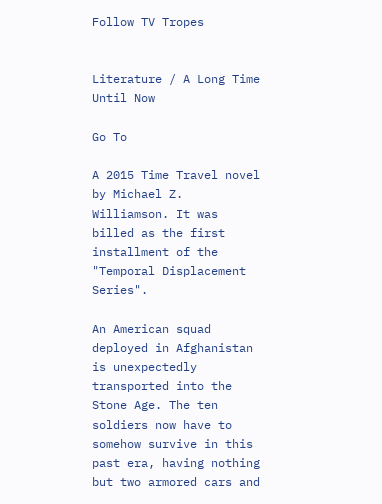Follow TV Tropes


Literature / A Long Time Until Now

Go To

A 2015 Time Travel novel by Michael Z. Williamson. It was billed as the first installment of the "Temporal Displacement Series".

An American squad deployed in Afghanistan is unexpectedly transported into the Stone Age. The ten soldiers now have to somehow survive in this past era, having nothing but two armored cars and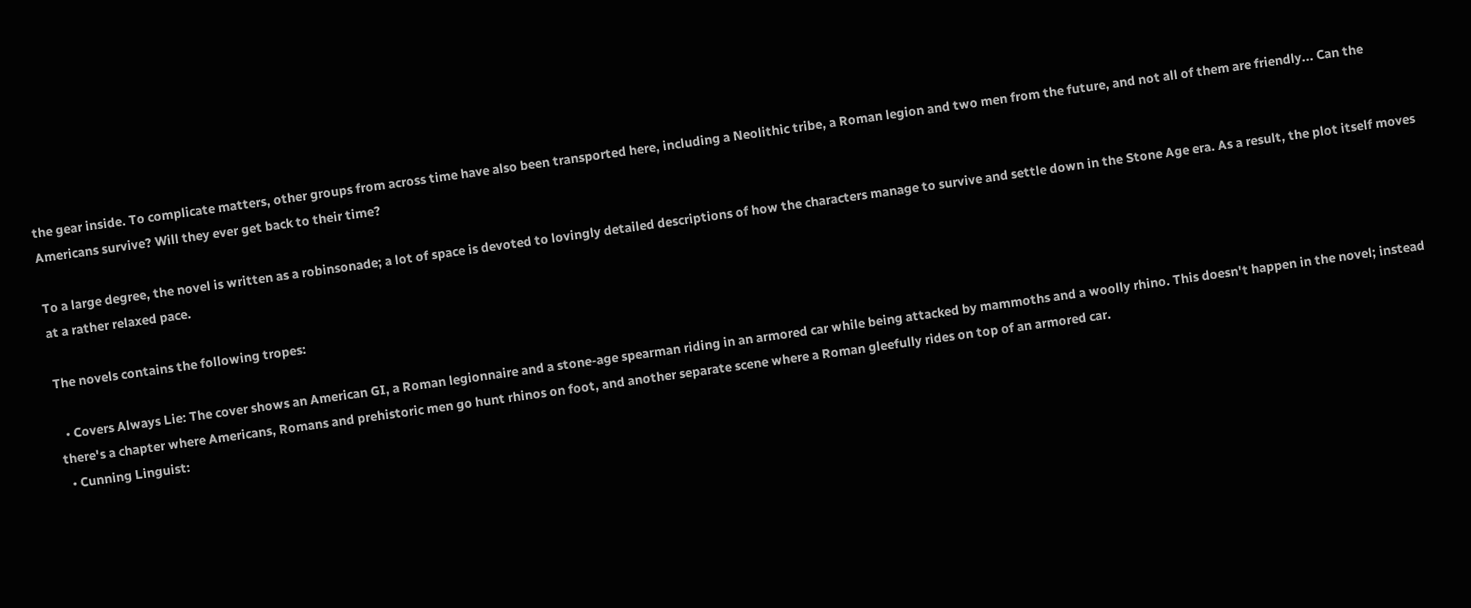the gear inside. To complicate matters, other groups from across time have also been transported here, including a Neolithic tribe, a Roman legion and two men from the future, and not all of them are friendly... Can the Americans survive? Will they ever get back to their time?

To a large degree, the novel is written as a robinsonade; a lot of space is devoted to lovingly detailed descriptions of how the characters manage to survive and settle down in the Stone Age era. As a result, the plot itself moves at a rather relaxed pace.

The novels contains the following tropes:

  • Covers Always Lie: The cover shows an American GI, a Roman legionnaire and a stone-age spearman riding in an armored car while being attacked by mammoths and a woolly rhino. This doesn't happen in the novel; instead there's a chapter where Americans, Romans and prehistoric men go hunt rhinos on foot, and another separate scene where a Roman gleefully rides on top of an armored car.
  • Cunning Linguist: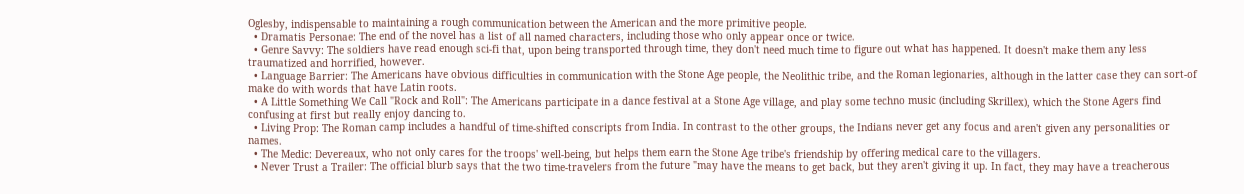Oglesby, indispensable to maintaining a rough communication between the American and the more primitive people.
  • Dramatis Personae: The end of the novel has a list of all named characters, including those who only appear once or twice.
  • Genre Savvy: The soldiers have read enough sci-fi that, upon being transported through time, they don't need much time to figure out what has happened. It doesn't make them any less traumatized and horrified, however.
  • Language Barrier: The Americans have obvious difficulties in communication with the Stone Age people, the Neolithic tribe, and the Roman legionaries, although in the latter case they can sort-of make do with words that have Latin roots.
  • A Little Something We Call "Rock and Roll": The Americans participate in a dance festival at a Stone Age village, and play some techno music (including Skrillex), which the Stone Agers find confusing at first but really enjoy dancing to.
  • Living Prop: The Roman camp includes a handful of time-shifted conscripts from India. In contrast to the other groups, the Indians never get any focus and aren't given any personalities or names.
  • The Medic: Devereaux, who not only cares for the troops' well-being, but helps them earn the Stone Age tribe's friendship by offering medical care to the villagers.
  • Never Trust a Trailer: The official blurb says that the two time-travelers from the future "may have the means to get back, but they aren't giving it up. In fact, they may have a treacherous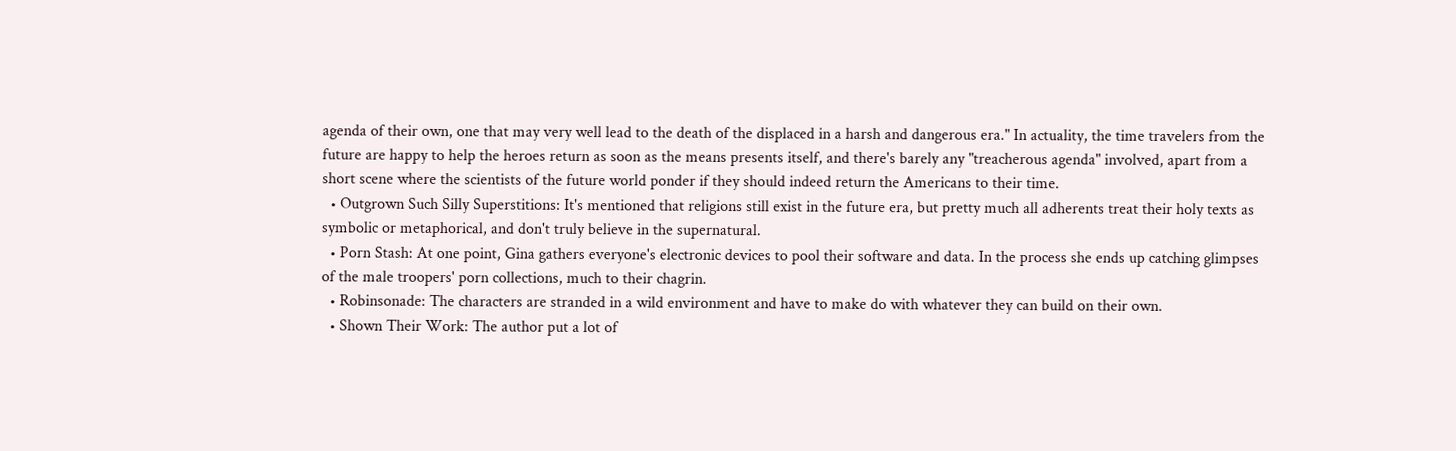agenda of their own, one that may very well lead to the death of the displaced in a harsh and dangerous era." In actuality, the time travelers from the future are happy to help the heroes return as soon as the means presents itself, and there's barely any "treacherous agenda" involved, apart from a short scene where the scientists of the future world ponder if they should indeed return the Americans to their time.
  • Outgrown Such Silly Superstitions: It's mentioned that religions still exist in the future era, but pretty much all adherents treat their holy texts as symbolic or metaphorical, and don't truly believe in the supernatural.
  • Porn Stash: At one point, Gina gathers everyone's electronic devices to pool their software and data. In the process she ends up catching glimpses of the male troopers' porn collections, much to their chagrin.
  • Robinsonade: The characters are stranded in a wild environment and have to make do with whatever they can build on their own.
  • Shown Their Work: The author put a lot of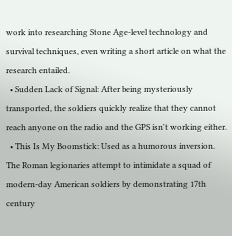work into researching Stone Age-level technology and survival techniques, even writing a short article on what the research entailed.
  • Sudden Lack of Signal: After being mysteriously transported, the soldiers quickly realize that they cannot reach anyone on the radio and the GPS isn't working either.
  • This Is My Boomstick: Used as a humorous inversion. The Roman legionaries attempt to intimidate a squad of modern-day American soldiers by demonstrating 17th century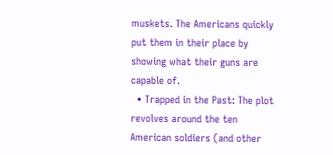muskets. The Americans quickly put them in their place by showing what their guns are capable of.
  • Trapped in the Past: The plot revolves around the ten American soldiers (and other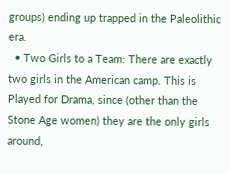groups) ending up trapped in the Paleolithic era.
  • Two Girls to a Team: There are exactly two girls in the American camp. This is Played for Drama, since (other than the Stone Age women) they are the only girls around,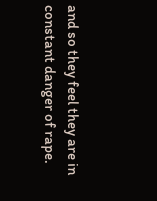and so they feel they are in constant danger of rape.